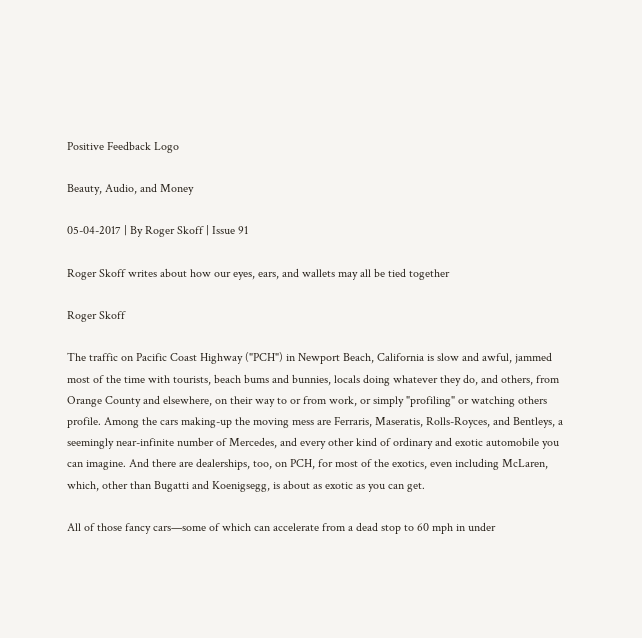Positive Feedback Logo

Beauty, Audio, and Money

05-04-2017 | By Roger Skoff | Issue 91

Roger Skoff writes about how our eyes, ears, and wallets may all be tied together

Roger Skoff

The traffic on Pacific Coast Highway ("PCH") in Newport Beach, California is slow and awful, jammed most of the time with tourists, beach bums and bunnies, locals doing whatever they do, and others, from Orange County and elsewhere, on their way to or from work, or simply "profiling" or watching others profile. Among the cars making-up the moving mess are Ferraris, Maseratis, Rolls-Royces, and Bentleys, a seemingly near-infinite number of Mercedes, and every other kind of ordinary and exotic automobile you can imagine. And there are dealerships, too, on PCH, for most of the exotics, even including McLaren, which, other than Bugatti and Koenigsegg, is about as exotic as you can get.

All of those fancy cars—some of which can accelerate from a dead stop to 60 mph in under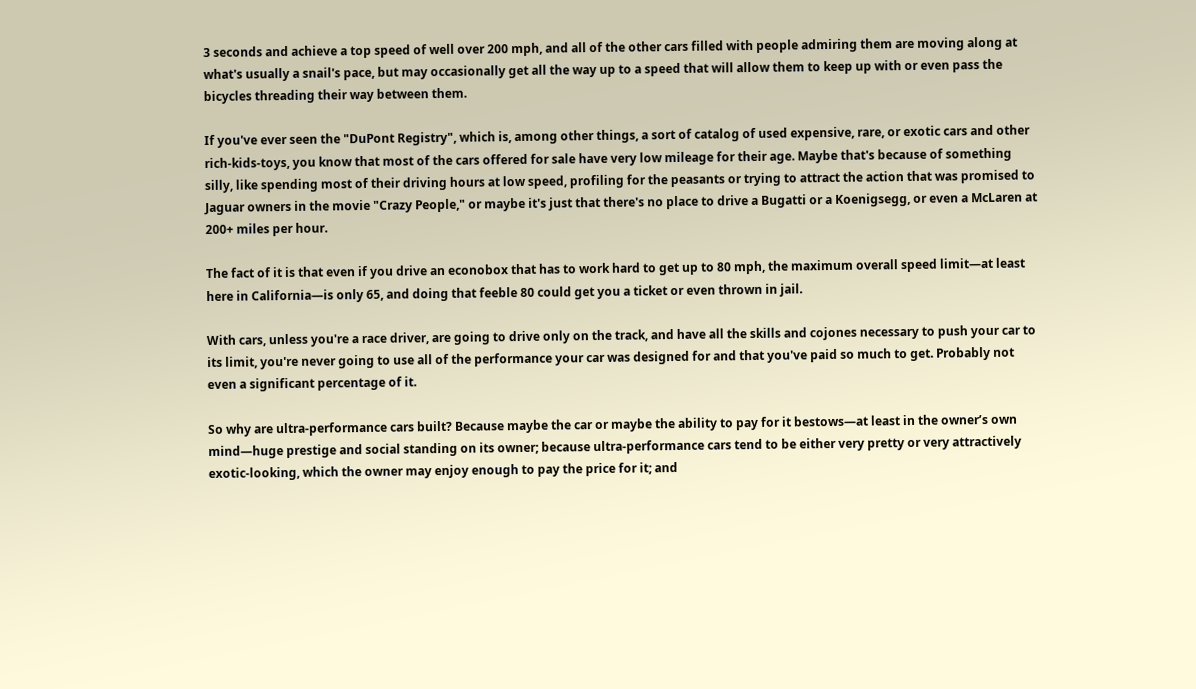3 seconds and achieve a top speed of well over 200 mph, and all of the other cars filled with people admiring them are moving along at what's usually a snail's pace, but may occasionally get all the way up to a speed that will allow them to keep up with or even pass the bicycles threading their way between them.

If you've ever seen the "DuPont Registry", which is, among other things, a sort of catalog of used expensive, rare, or exotic cars and other rich-kids-toys, you know that most of the cars offered for sale have very low mileage for their age. Maybe that's because of something silly, like spending most of their driving hours at low speed, profiling for the peasants or trying to attract the action that was promised to Jaguar owners in the movie "Crazy People," or maybe it's just that there's no place to drive a Bugatti or a Koenigsegg, or even a McLaren at 200+ miles per hour.

The fact of it is that even if you drive an econobox that has to work hard to get up to 80 mph, the maximum overall speed limit—at least here in California—is only 65, and doing that feeble 80 could get you a ticket or even thrown in jail.

With cars, unless you're a race driver, are going to drive only on the track, and have all the skills and cojones necessary to push your car to its limit, you're never going to use all of the performance your car was designed for and that you've paid so much to get. Probably not even a significant percentage of it.

So why are ultra-performance cars built? Because maybe the car or maybe the ability to pay for it bestows—at least in the owner’s own mind—huge prestige and social standing on its owner; because ultra-performance cars tend to be either very pretty or very attractively exotic-looking, which the owner may enjoy enough to pay the price for it; and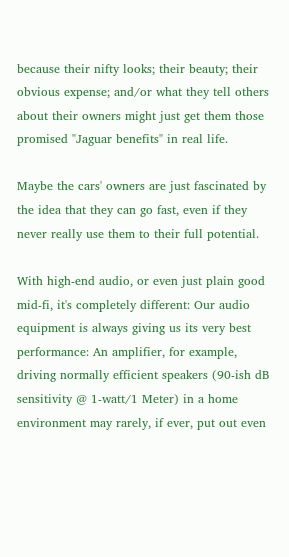because their nifty looks; their beauty; their obvious expense; and/or what they tell others about their owners might just get them those promised "Jaguar benefits" in real life.

Maybe the cars' owners are just fascinated by the idea that they can go fast, even if they never really use them to their full potential.

With high-end audio, or even just plain good mid-fi, it's completely different: Our audio equipment is always giving us its very best performance: An amplifier, for example,  driving normally efficient speakers (90-ish dB sensitivity @ 1-watt/1 Meter) in a home environment may rarely, if ever, put out even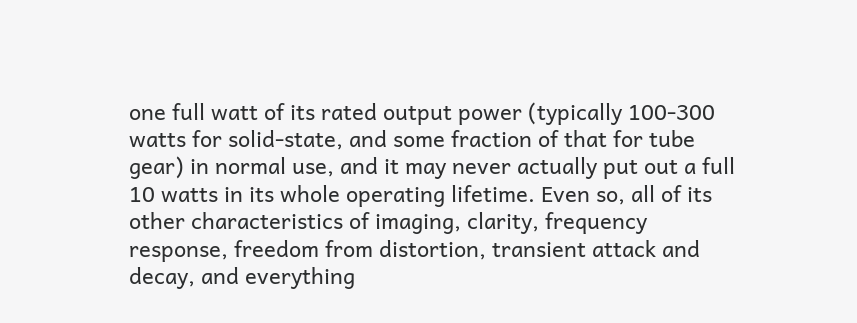one full watt of its rated output power (typically 100-300 watts for solid-state, and some fraction of that for tube gear) in normal use, and it may never actually put out a full 10 watts in its whole operating lifetime. Even so, all of its other characteristics of imaging, clarity, frequency response, freedom from distortion, transient attack and decay, and everything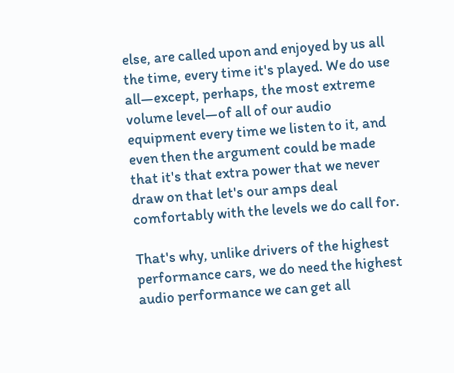else, are called upon and enjoyed by us all the time, every time it's played. We do use all—except, perhaps, the most extreme volume level—of all of our audio equipment every time we listen to it, and even then the argument could be made that it's that extra power that we never draw on that let's our amps deal comfortably with the levels we do call for.

That's why, unlike drivers of the highest performance cars, we do need the highest audio performance we can get all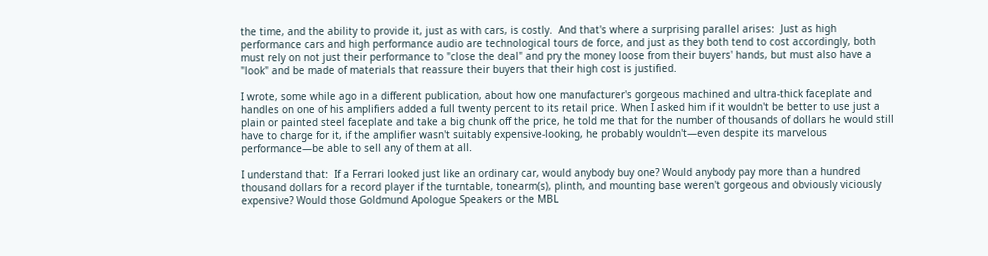the time, and the ability to provide it, just as with cars, is costly.  And that's where a surprising parallel arises:  Just as high performance cars and high performance audio are technological tours de force, and just as they both tend to cost accordingly, both must rely on not just their performance to "close the deal" and pry the money loose from their buyers' hands, but must also have a "look" and be made of materials that reassure their buyers that their high cost is justified.

I wrote, some while ago in a different publication, about how one manufacturer's gorgeous machined and ultra-thick faceplate and handles on one of his amplifiers added a full twenty percent to its retail price. When I asked him if it wouldn't be better to use just a plain or painted steel faceplate and take a big chunk off the price, he told me that for the number of thousands of dollars he would still have to charge for it, if the amplifier wasn't suitably expensive-looking, he probably wouldn't—even despite its marvelous performance—be able to sell any of them at all.

I understand that:  If a Ferrari looked just like an ordinary car, would anybody buy one? Would anybody pay more than a hundred thousand dollars for a record player if the turntable, tonearm(s), plinth, and mounting base weren't gorgeous and obviously viciously expensive? Would those Goldmund Apologue Speakers or the MBL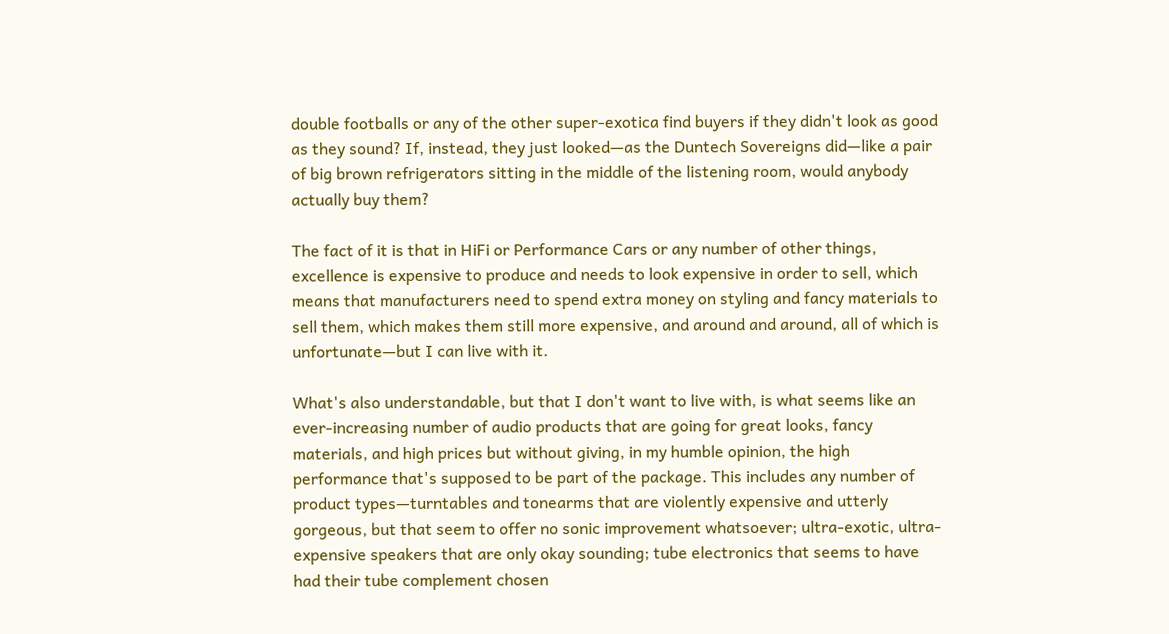double footballs or any of the other super-exotica find buyers if they didn't look as good as they sound? If, instead, they just looked—as the Duntech Sovereigns did—like a pair of big brown refrigerators sitting in the middle of the listening room, would anybody actually buy them?

The fact of it is that in HiFi or Performance Cars or any number of other things, excellence is expensive to produce and needs to look expensive in order to sell, which means that manufacturers need to spend extra money on styling and fancy materials to sell them, which makes them still more expensive, and around and around, all of which is unfortunate—but I can live with it.

What's also understandable, but that I don't want to live with, is what seems like an ever-increasing number of audio products that are going for great looks, fancy materials, and high prices but without giving, in my humble opinion, the high performance that's supposed to be part of the package. This includes any number of product types—turntables and tonearms that are violently expensive and utterly gorgeous, but that seem to offer no sonic improvement whatsoever; ultra-exotic, ultra-expensive speakers that are only okay sounding; tube electronics that seems to have had their tube complement chosen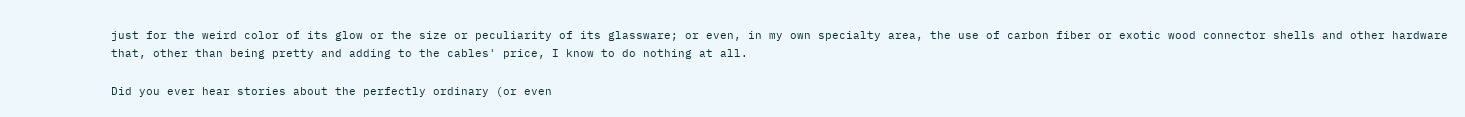just for the weird color of its glow or the size or peculiarity of its glassware; or even, in my own specialty area, the use of carbon fiber or exotic wood connector shells and other hardware that, other than being pretty and adding to the cables' price, I know to do nothing at all.

Did you ever hear stories about the perfectly ordinary (or even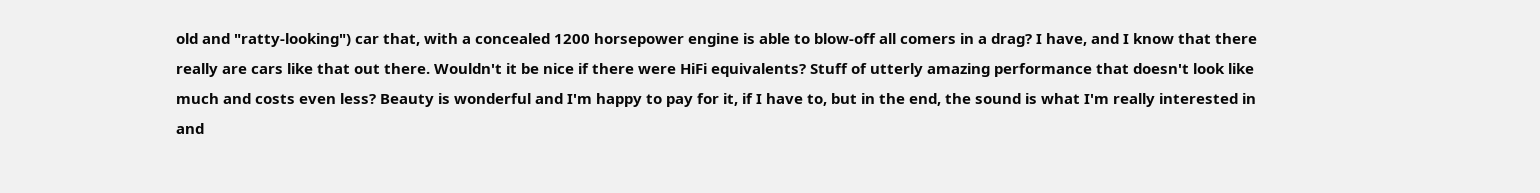old and "ratty-looking") car that, with a concealed 1200 horsepower engine is able to blow-off all comers in a drag? I have, and I know that there really are cars like that out there. Wouldn't it be nice if there were HiFi equivalents? Stuff of utterly amazing performance that doesn't look like much and costs even less? Beauty is wonderful and I'm happy to pay for it, if I have to, but in the end, the sound is what I'm really interested in and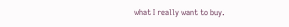what I really want to buy.